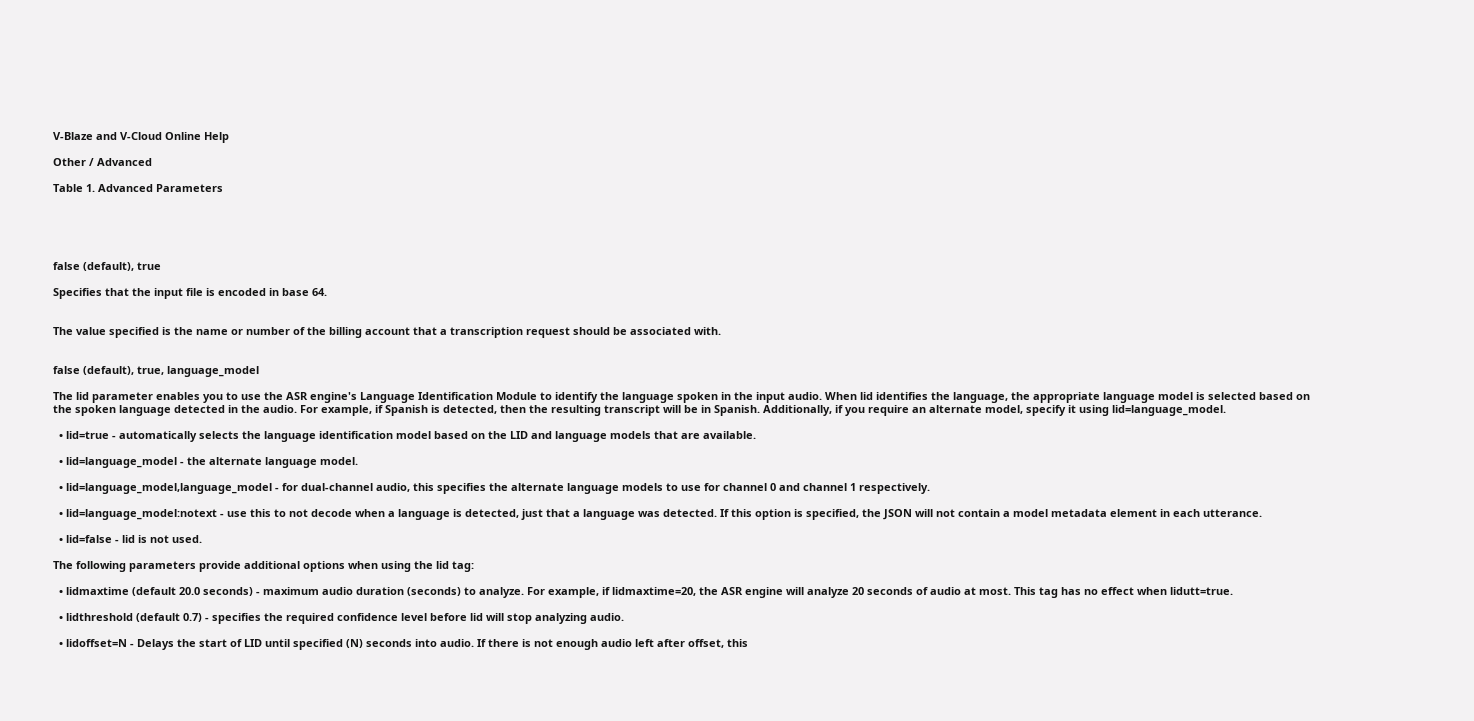V-Blaze and V-Cloud Online Help

Other / Advanced

Table 1. Advanced Parameters





false (default), true

Specifies that the input file is encoded in base 64.


The value specified is the name or number of the billing account that a transcription request should be associated with.


false (default), true, language_model

The lid parameter enables you to use the ASR engine's Language Identification Module to identify the language spoken in the input audio. When lid identifies the language, the appropriate language model is selected based on the spoken language detected in the audio. For example, if Spanish is detected, then the resulting transcript will be in Spanish. Additionally, if you require an alternate model, specify it using lid=language_model.

  • lid=true - automatically selects the language identification model based on the LID and language models that are available.

  • lid=language_model - the alternate language model.

  • lid=language_model,language_model - for dual-channel audio, this specifies the alternate language models to use for channel 0 and channel 1 respectively.

  • lid=language_model:notext - use this to not decode when a language is detected, just that a language was detected. If this option is specified, the JSON will not contain a model metadata element in each utterance.

  • lid=false - lid is not used.

The following parameters provide additional options when using the lid tag:

  • lidmaxtime (default 20.0 seconds) - maximum audio duration (seconds) to analyze. For example, if lidmaxtime=20, the ASR engine will analyze 20 seconds of audio at most. This tag has no effect when lidutt=true.

  • lidthreshold (default 0.7) - specifies the required confidence level before lid will stop analyzing audio.

  • lidoffset=N - Delays the start of LID until specified (N) seconds into audio. If there is not enough audio left after offset, this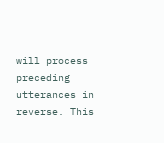will process preceding utterances in reverse. This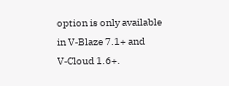option is only available in V‑Blaze 7.1+ and V‑Cloud 1.6+.